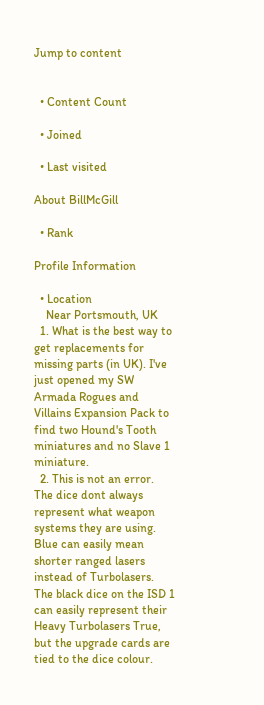Jump to content


  • Content Count

  • Joined

  • Last visited

About BillMcGill

  • Rank

Profile Information

  • Location
    Near Portsmouth, UK
  1. What is the best way to get replacements for missing parts (in UK). I've just opened my SW Armada Rogues and Villains Expansion Pack to find two Hound's Tooth miniatures and no Slave 1 miniature.
  2. This is not an error. The dice dont always represent what weapon systems they are using. Blue can easily mean shorter ranged lasers instead of Turbolasers. The black dice on the ISD 1 can easily represent their Heavy Turbolasers True, but the upgrade cards are tied to the dice colour.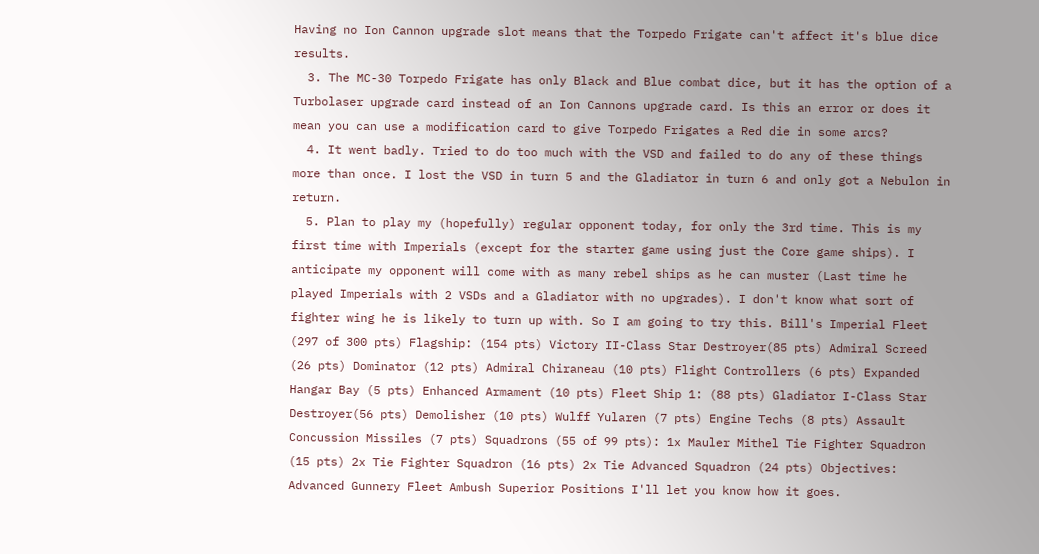Having no Ion Cannon upgrade slot means that the Torpedo Frigate can't affect it's blue dice results.
  3. The MC-30 Torpedo Frigate has only Black and Blue combat dice, but it has the option of a Turbolaser upgrade card instead of an Ion Cannons upgrade card. Is this an error or does it mean you can use a modification card to give Torpedo Frigates a Red die in some arcs?
  4. It went badly. Tried to do too much with the VSD and failed to do any of these things more than once. I lost the VSD in turn 5 and the Gladiator in turn 6 and only got a Nebulon in return.
  5. Plan to play my (hopefully) regular opponent today, for only the 3rd time. This is my first time with Imperials (except for the starter game using just the Core game ships). I anticipate my opponent will come with as many rebel ships as he can muster (Last time he played Imperials with 2 VSDs and a Gladiator with no upgrades). I don't know what sort of fighter wing he is likely to turn up with. So I am going to try this. Bill's Imperial Fleet (297 of 300 pts) Flagship: (154 pts) Victory II-Class Star Destroyer(85 pts) Admiral Screed (26 pts) Dominator (12 pts) Admiral Chiraneau (10 pts) Flight Controllers (6 pts) Expanded Hangar Bay (5 pts) Enhanced Armament (10 pts) Fleet Ship 1: (88 pts) Gladiator I-Class Star Destroyer(56 pts) Demolisher (10 pts) Wulff Yularen (7 pts) Engine Techs (8 pts) Assault Concussion Missiles (7 pts) Squadrons (55 of 99 pts): 1x Mauler Mithel Tie Fighter Squadron (15 pts) 2x Tie Fighter Squadron (16 pts) 2x Tie Advanced Squadron (24 pts) Objectives: Advanced Gunnery Fleet Ambush Superior Positions I'll let you know how it goes.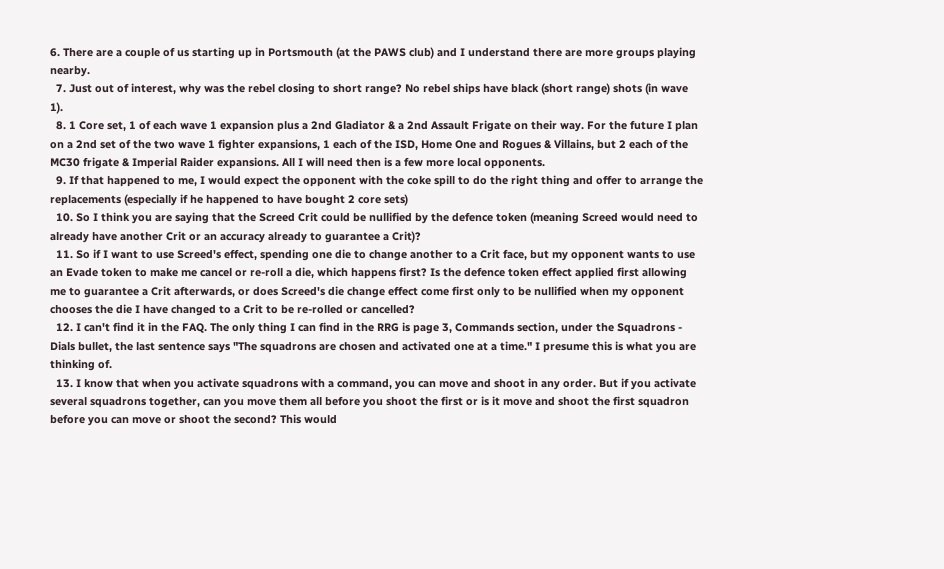6. There are a couple of us starting up in Portsmouth (at the PAWS club) and I understand there are more groups playing nearby.
  7. Just out of interest, why was the rebel closing to short range? No rebel ships have black (short range) shots (in wave 1).
  8. 1 Core set, 1 of each wave 1 expansion plus a 2nd Gladiator & a 2nd Assault Frigate on their way. For the future I plan on a 2nd set of the two wave 1 fighter expansions, 1 each of the ISD, Home One and Rogues & Villains, but 2 each of the MC30 frigate & Imperial Raider expansions. All I will need then is a few more local opponents.
  9. If that happened to me, I would expect the opponent with the coke spill to do the right thing and offer to arrange the replacements (especially if he happened to have bought 2 core sets)
  10. So I think you are saying that the Screed Crit could be nullified by the defence token (meaning Screed would need to already have another Crit or an accuracy already to guarantee a Crit)?
  11. So if I want to use Screed's effect, spending one die to change another to a Crit face, but my opponent wants to use an Evade token to make me cancel or re-roll a die, which happens first? Is the defence token effect applied first allowing me to guarantee a Crit afterwards, or does Screed's die change effect come first only to be nullified when my opponent chooses the die I have changed to a Crit to be re-rolled or cancelled?
  12. I can't find it in the FAQ. The only thing I can find in the RRG is page 3, Commands section, under the Squadrons - Dials bullet, the last sentence says "The squadrons are chosen and activated one at a time." I presume this is what you are thinking of.
  13. I know that when you activate squadrons with a command, you can move and shoot in any order. But if you activate several squadrons together, can you move them all before you shoot the first or is it move and shoot the first squadron before you can move or shoot the second? This would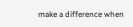make a difference when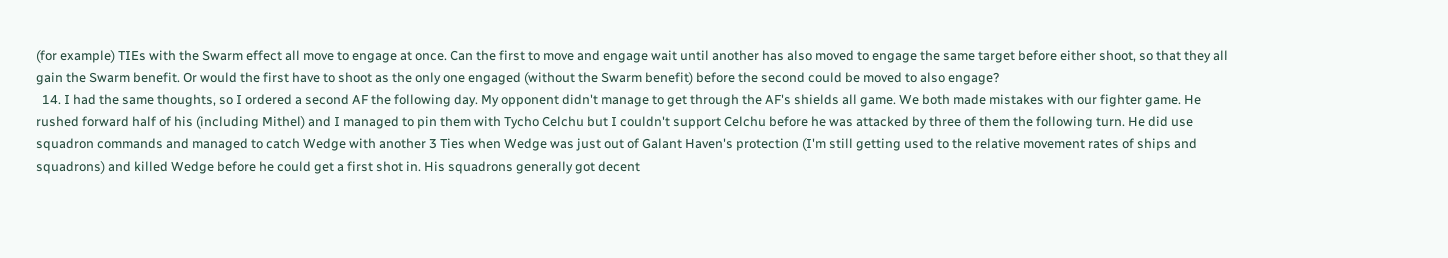(for example) TIEs with the Swarm effect all move to engage at once. Can the first to move and engage wait until another has also moved to engage the same target before either shoot, so that they all gain the Swarm benefit. Or would the first have to shoot as the only one engaged (without the Swarm benefit) before the second could be moved to also engage?
  14. I had the same thoughts, so I ordered a second AF the following day. My opponent didn't manage to get through the AF's shields all game. We both made mistakes with our fighter game. He rushed forward half of his (including Mithel) and I managed to pin them with Tycho Celchu but I couldn't support Celchu before he was attacked by three of them the following turn. He did use squadron commands and managed to catch Wedge with another 3 Ties when Wedge was just out of Galant Haven's protection (I'm still getting used to the relative movement rates of ships and squadrons) and killed Wedge before he could get a first shot in. His squadrons generally got decent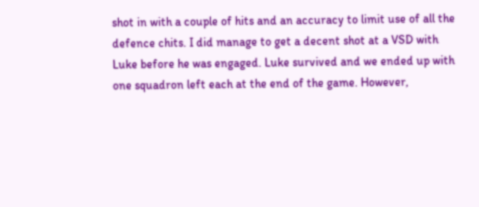shot in with a couple of hits and an accuracy to limit use of all the defence chits. I did manage to get a decent shot at a VSD with Luke before he was engaged. Luke survived and we ended up with one squadron left each at the end of the game. However,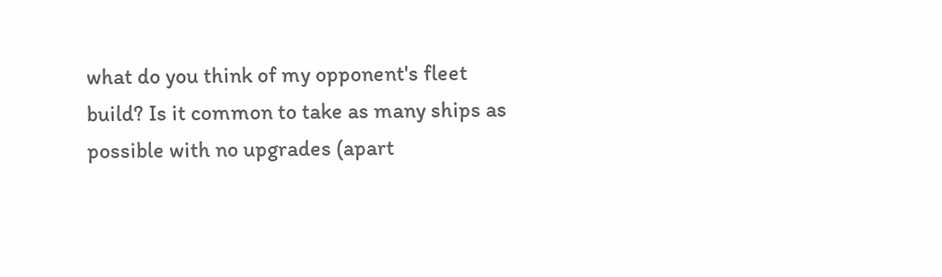what do you think of my opponent's fleet build? Is it common to take as many ships as possible with no upgrades (apart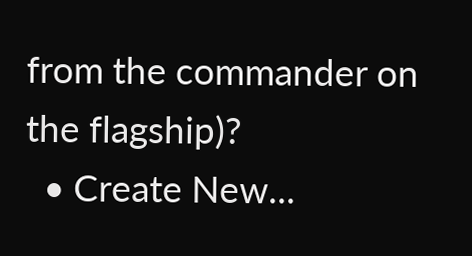from the commander on the flagship)?
  • Create New...